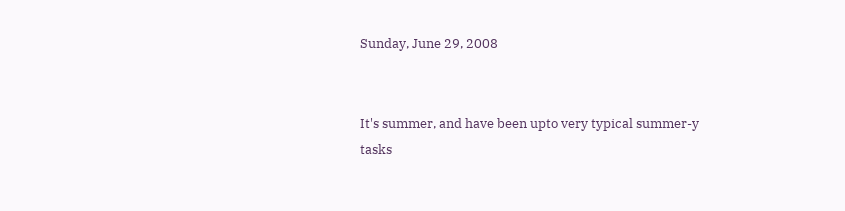Sunday, June 29, 2008


It's summer, and have been upto very typical summer-y tasks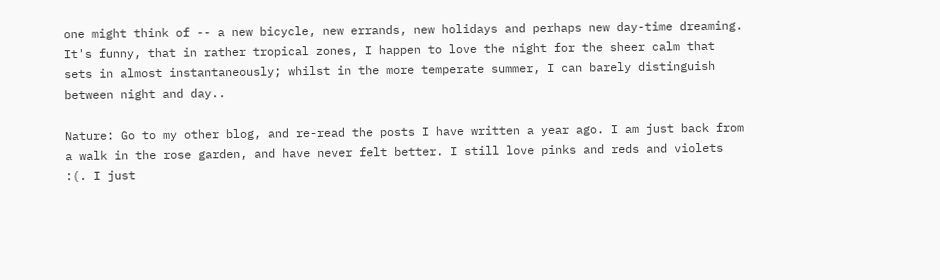one might think of -- a new bicycle, new errands, new holidays and perhaps new day-time dreaming. It's funny, that in rather tropical zones, I happen to love the night for the sheer calm that sets in almost instantaneously; whilst in the more temperate summer, I can barely distinguish between night and day..

Nature: Go to my other blog, and re-read the posts I have written a year ago. I am just back from a walk in the rose garden, and have never felt better. I still love pinks and reds and violets :(. I just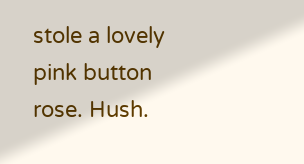stole a lovely pink button rose. Hush.